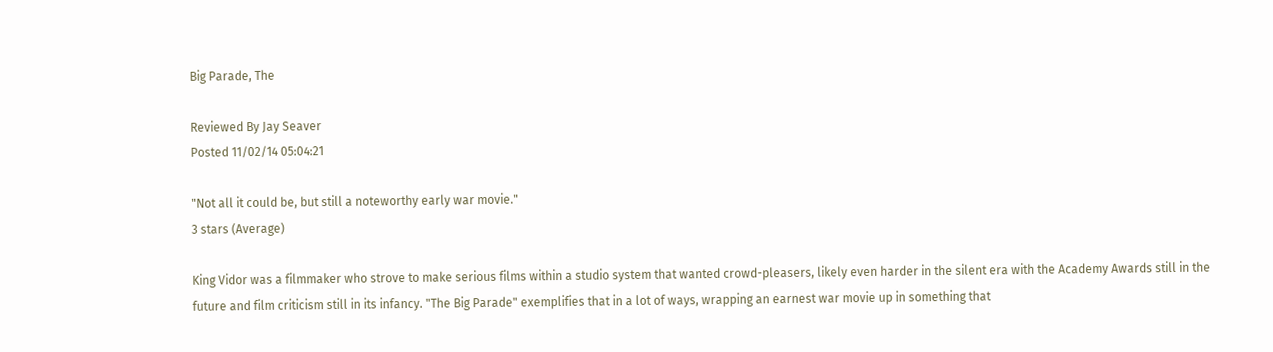Big Parade, The

Reviewed By Jay Seaver
Posted 11/02/14 05:04:21

"Not all it could be, but still a noteworthy early war movie."
3 stars (Average)

King Vidor was a filmmaker who strove to make serious films within a studio system that wanted crowd-pleasers, likely even harder in the silent era with the Academy Awards still in the future and film criticism still in its infancy. "The Big Parade" exemplifies that in a lot of ways, wrapping an earnest war movie up in something that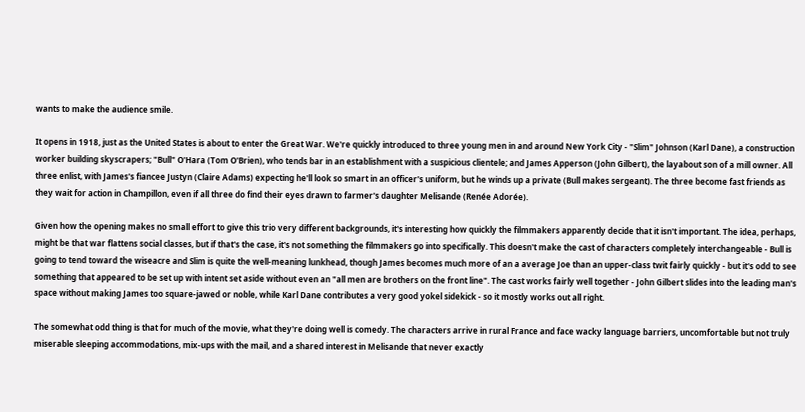wants to make the audience smile.

It opens in 1918, just as the United States is about to enter the Great War. We're quickly introduced to three young men in and around New York City - "Slim" Johnson (Karl Dane), a construction worker building skyscrapers; "Bull" O'Hara (Tom O'Brien), who tends bar in an establishment with a suspicious clientele; and James Apperson (John Gilbert), the layabout son of a mill owner. All three enlist, with James's fiancee Justyn (Claire Adams) expecting he'll look so smart in an officer's uniform, but he winds up a private (Bull makes sergeant). The three become fast friends as they wait for action in Champillon, even if all three do find their eyes drawn to farmer's daughter Melisande (Renée Adorée).

Given how the opening makes no small effort to give this trio very different backgrounds, it's interesting how quickly the filmmakers apparently decide that it isn't important. The idea, perhaps, might be that war flattens social classes, but if that's the case, it's not something the filmmakers go into specifically. This doesn't make the cast of characters completely interchangeable - Bull is going to tend toward the wiseacre and Slim is quite the well-meaning lunkhead, though James becomes much more of an a average Joe than an upper-class twit fairly quickly - but it's odd to see something that appeared to be set up with intent set aside without even an "all men are brothers on the front line". The cast works fairly well together - John Gilbert slides into the leading man's space without making James too square-jawed or noble, while Karl Dane contributes a very good yokel sidekick - so it mostly works out all right.

The somewhat odd thing is that for much of the movie, what they're doing well is comedy. The characters arrive in rural France and face wacky language barriers, uncomfortable but not truly miserable sleeping accommodations, mix-ups with the mail, and a shared interest in Melisande that never exactly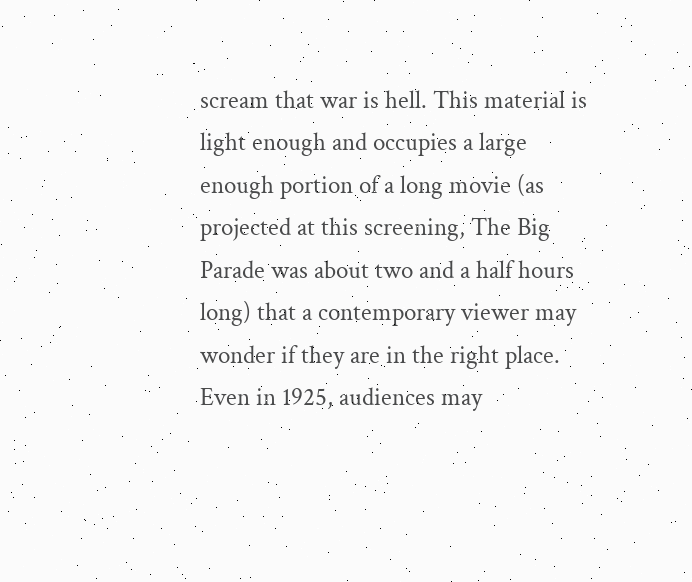scream that war is hell. This material is light enough and occupies a large enough portion of a long movie (as projected at this screening, The Big Parade was about two and a half hours long) that a contemporary viewer may wonder if they are in the right place. Even in 1925, audiences may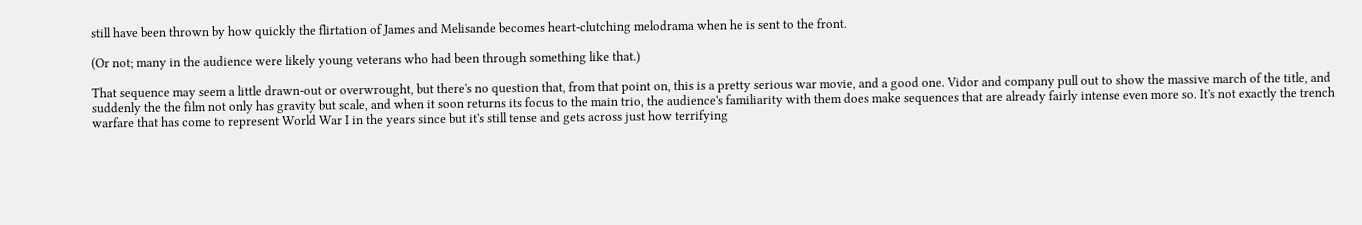still have been thrown by how quickly the flirtation of James and Melisande becomes heart-clutching melodrama when he is sent to the front.

(Or not; many in the audience were likely young veterans who had been through something like that.)

That sequence may seem a little drawn-out or overwrought, but there's no question that, from that point on, this is a pretty serious war movie, and a good one. Vidor and company pull out to show the massive march of the title, and suddenly the the film not only has gravity but scale, and when it soon returns its focus to the main trio, the audience's familiarity with them does make sequences that are already fairly intense even more so. It's not exactly the trench warfare that has come to represent World War I in the years since but it's still tense and gets across just how terrifying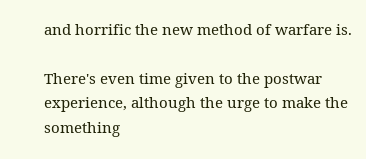and horrific the new method of warfare is.

There's even time given to the postwar experience, although the urge to make the something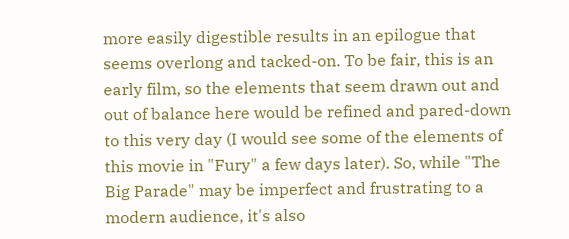more easily digestible results in an epilogue that seems overlong and tacked-on. To be fair, this is an early film, so the elements that seem drawn out and out of balance here would be refined and pared-down to this very day (I would see some of the elements of this movie in "Fury" a few days later). So, while "The Big Parade" may be imperfect and frustrating to a modern audience, it's also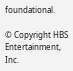foundational.

© Copyright HBS Entertainment, Inc.